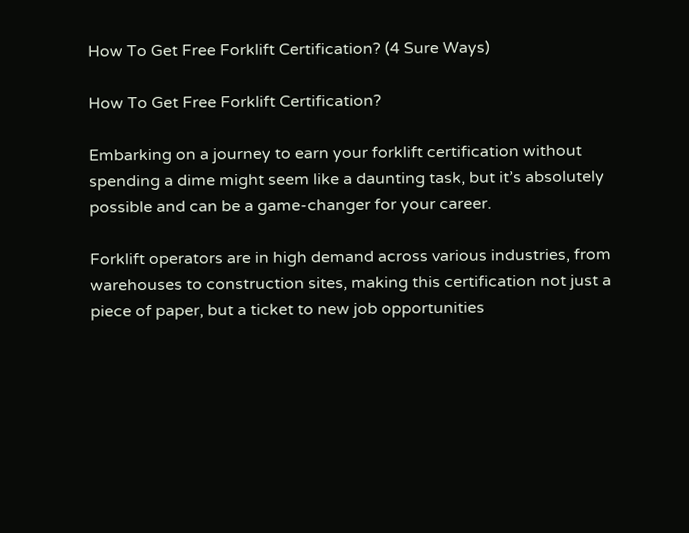How To Get Free Forklift Certification? (4 Sure Ways)

How To Get Free Forklift Certification?

Embarking on a journey to earn your forklift certification without spending a dime might seem like a daunting task, but it’s absolutely possible and can be a game-changer for your career.

Forklift operators are in high demand across various industries, from warehouses to construction sites, making this certification not just a piece of paper, but a ticket to new job opportunities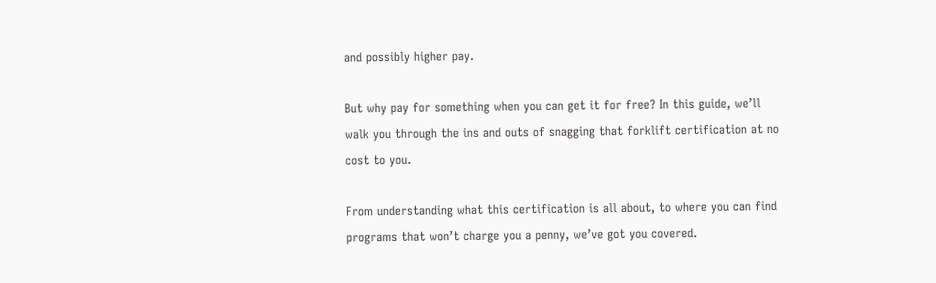and possibly higher pay.

But why pay for something when you can get it for free? In this guide, we’ll walk you through the ins and outs of snagging that forklift certification at no cost to you.

From understanding what this certification is all about, to where you can find programs that won’t charge you a penny, we’ve got you covered.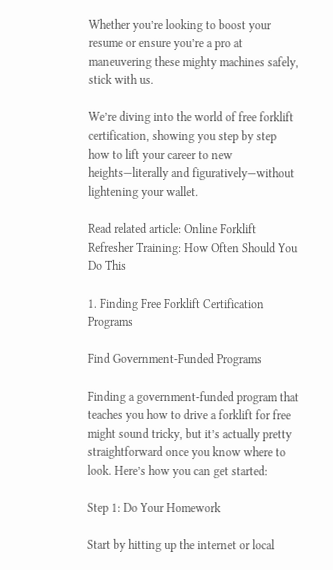Whether you’re looking to boost your resume or ensure you’re a pro at maneuvering these mighty machines safely, stick with us.

We’re diving into the world of free forklift certification, showing you step by step how to lift your career to new heights—literally and figuratively—without lightening your wallet.

Read related article: Online Forklift Refresher Training: How Often Should You Do This

1. Finding Free Forklift Certification Programs

Find Government-Funded Programs

Finding a government-funded program that teaches you how to drive a forklift for free might sound tricky, but it’s actually pretty straightforward once you know where to look. Here’s how you can get started:

Step 1: Do Your Homework

Start by hitting up the internet or local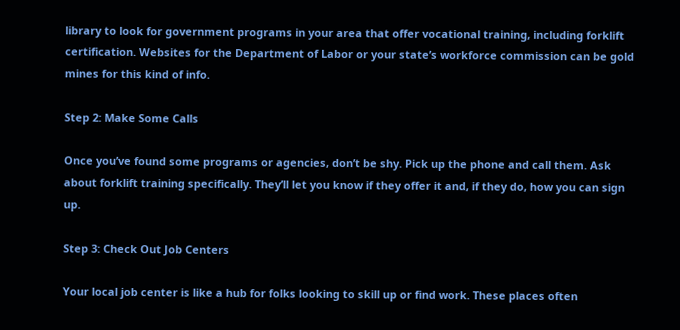library to look for government programs in your area that offer vocational training, including forklift certification. Websites for the Department of Labor or your state’s workforce commission can be gold mines for this kind of info.

Step 2: Make Some Calls

Once you’ve found some programs or agencies, don’t be shy. Pick up the phone and call them. Ask about forklift training specifically. They’ll let you know if they offer it and, if they do, how you can sign up.

Step 3: Check Out Job Centers

Your local job center is like a hub for folks looking to skill up or find work. These places often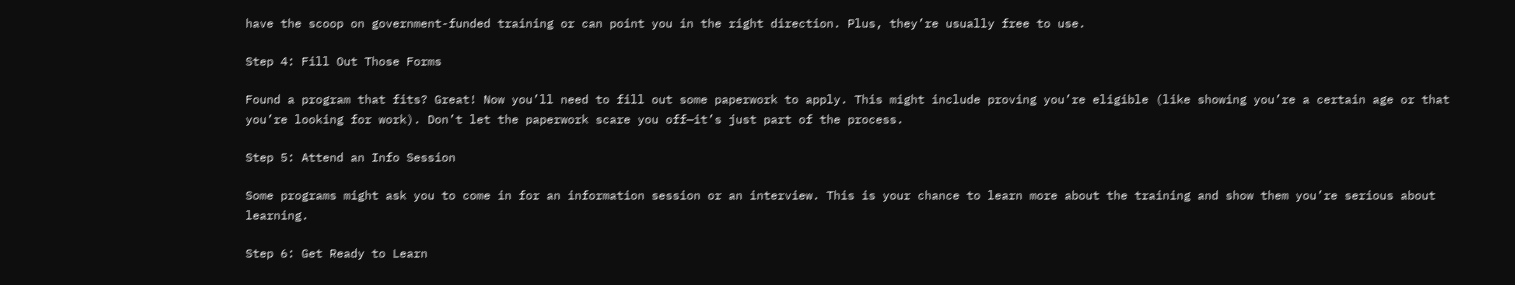have the scoop on government-funded training or can point you in the right direction. Plus, they’re usually free to use.

Step 4: Fill Out Those Forms

Found a program that fits? Great! Now you’ll need to fill out some paperwork to apply. This might include proving you’re eligible (like showing you’re a certain age or that you’re looking for work). Don’t let the paperwork scare you off—it’s just part of the process.

Step 5: Attend an Info Session

Some programs might ask you to come in for an information session or an interview. This is your chance to learn more about the training and show them you’re serious about learning.

Step 6: Get Ready to Learn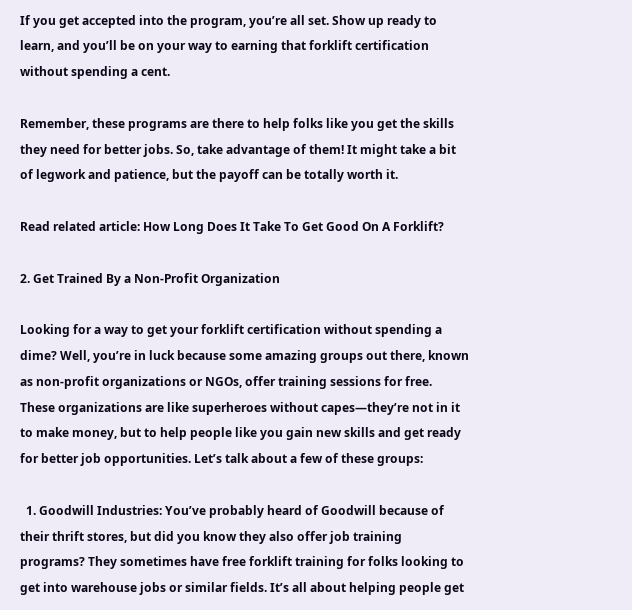If you get accepted into the program, you’re all set. Show up ready to learn, and you’ll be on your way to earning that forklift certification without spending a cent.

Remember, these programs are there to help folks like you get the skills they need for better jobs. So, take advantage of them! It might take a bit of legwork and patience, but the payoff can be totally worth it.

Read related article: How Long Does It Take To Get Good On A Forklift?

2. Get Trained By a Non-Profit Organization

Looking for a way to get your forklift certification without spending a dime? Well, you’re in luck because some amazing groups out there, known as non-profit organizations or NGOs, offer training sessions for free. These organizations are like superheroes without capes—they’re not in it to make money, but to help people like you gain new skills and get ready for better job opportunities. Let’s talk about a few of these groups:

  1. Goodwill Industries: You’ve probably heard of Goodwill because of their thrift stores, but did you know they also offer job training programs? They sometimes have free forklift training for folks looking to get into warehouse jobs or similar fields. It’s all about helping people get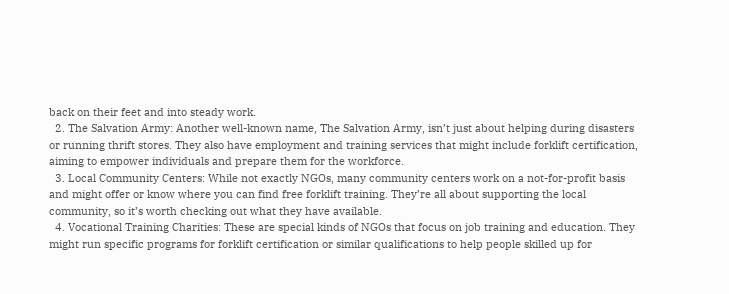back on their feet and into steady work.
  2. The Salvation Army: Another well-known name, The Salvation Army, isn’t just about helping during disasters or running thrift stores. They also have employment and training services that might include forklift certification, aiming to empower individuals and prepare them for the workforce.
  3. Local Community Centers: While not exactly NGOs, many community centers work on a not-for-profit basis and might offer or know where you can find free forklift training. They’re all about supporting the local community, so it’s worth checking out what they have available.
  4. Vocational Training Charities: These are special kinds of NGOs that focus on job training and education. They might run specific programs for forklift certification or similar qualifications to help people skilled up for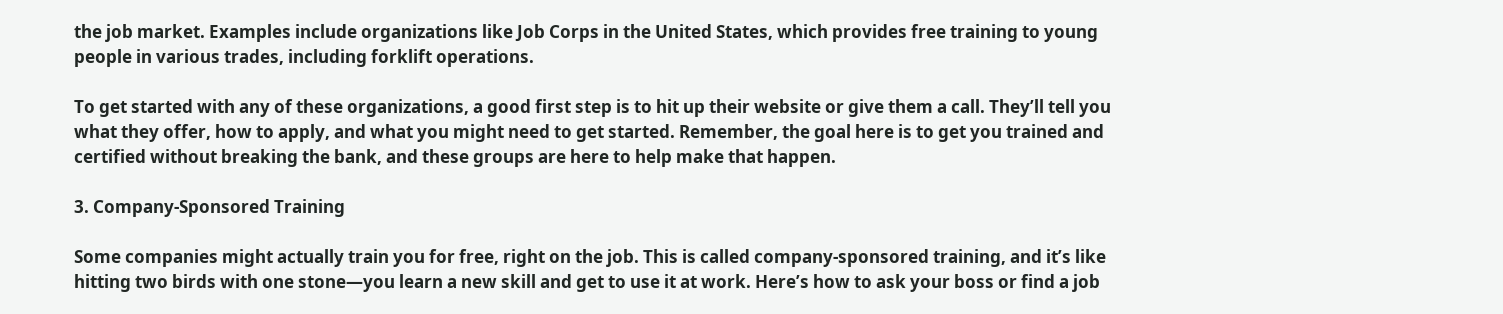the job market. Examples include organizations like Job Corps in the United States, which provides free training to young people in various trades, including forklift operations.

To get started with any of these organizations, a good first step is to hit up their website or give them a call. They’ll tell you what they offer, how to apply, and what you might need to get started. Remember, the goal here is to get you trained and certified without breaking the bank, and these groups are here to help make that happen.

3. Company-Sponsored Training

Some companies might actually train you for free, right on the job. This is called company-sponsored training, and it’s like hitting two birds with one stone—you learn a new skill and get to use it at work. Here’s how to ask your boss or find a job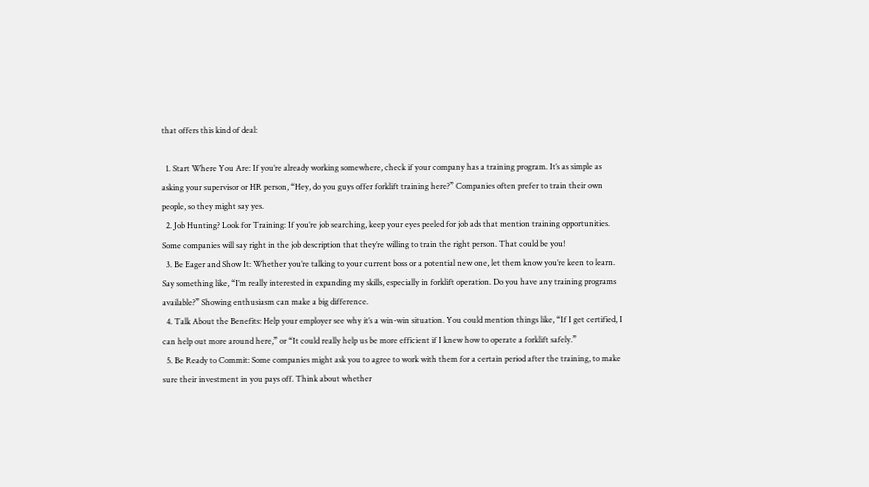that offers this kind of deal:

  1. Start Where You Are: If you’re already working somewhere, check if your company has a training program. It’s as simple as asking your supervisor or HR person, “Hey, do you guys offer forklift training here?” Companies often prefer to train their own people, so they might say yes.
  2. Job Hunting? Look for Training: If you’re job searching, keep your eyes peeled for job ads that mention training opportunities. Some companies will say right in the job description that they’re willing to train the right person. That could be you!
  3. Be Eager and Show It: Whether you’re talking to your current boss or a potential new one, let them know you’re keen to learn. Say something like, “I’m really interested in expanding my skills, especially in forklift operation. Do you have any training programs available?” Showing enthusiasm can make a big difference.
  4. Talk About the Benefits: Help your employer see why it’s a win-win situation. You could mention things like, “If I get certified, I can help out more around here,” or “It could really help us be more efficient if I knew how to operate a forklift safely.”
  5. Be Ready to Commit: Some companies might ask you to agree to work with them for a certain period after the training, to make sure their investment in you pays off. Think about whether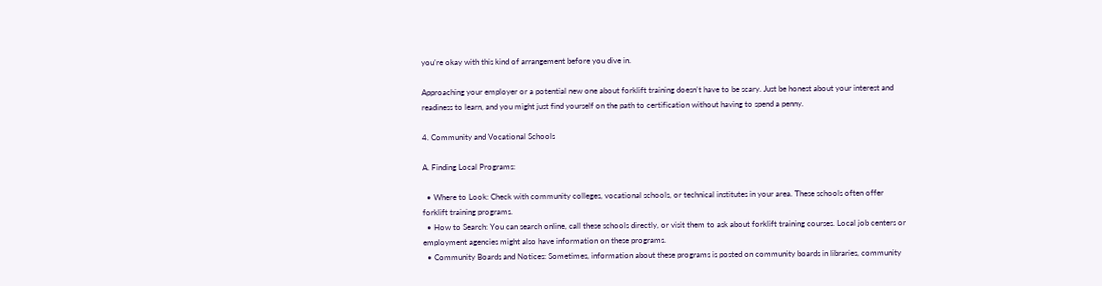you’re okay with this kind of arrangement before you dive in.

Approaching your employer or a potential new one about forklift training doesn’t have to be scary. Just be honest about your interest and readiness to learn, and you might just find yourself on the path to certification without having to spend a penny.

4. Community and Vocational Schools

A. Finding Local Programs:

  • Where to Look: Check with community colleges, vocational schools, or technical institutes in your area. These schools often offer forklift training programs.
  • How to Search: You can search online, call these schools directly, or visit them to ask about forklift training courses. Local job centers or employment agencies might also have information on these programs.
  • Community Boards and Notices: Sometimes, information about these programs is posted on community boards in libraries, community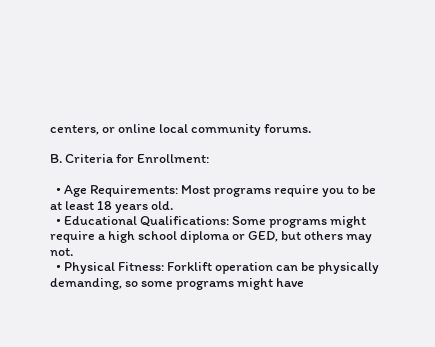centers, or online local community forums.

B. Criteria for Enrollment:

  • Age Requirements: Most programs require you to be at least 18 years old.
  • Educational Qualifications: Some programs might require a high school diploma or GED, but others may not.
  • Physical Fitness: Forklift operation can be physically demanding, so some programs might have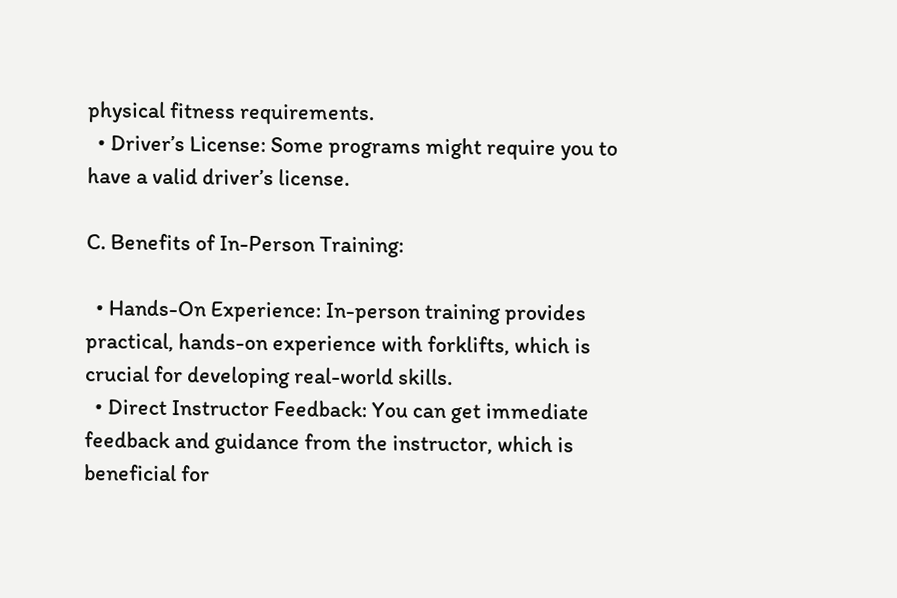physical fitness requirements.
  • Driver’s License: Some programs might require you to have a valid driver’s license.

C. Benefits of In-Person Training:

  • Hands-On Experience: In-person training provides practical, hands-on experience with forklifts, which is crucial for developing real-world skills.
  • Direct Instructor Feedback: You can get immediate feedback and guidance from the instructor, which is beneficial for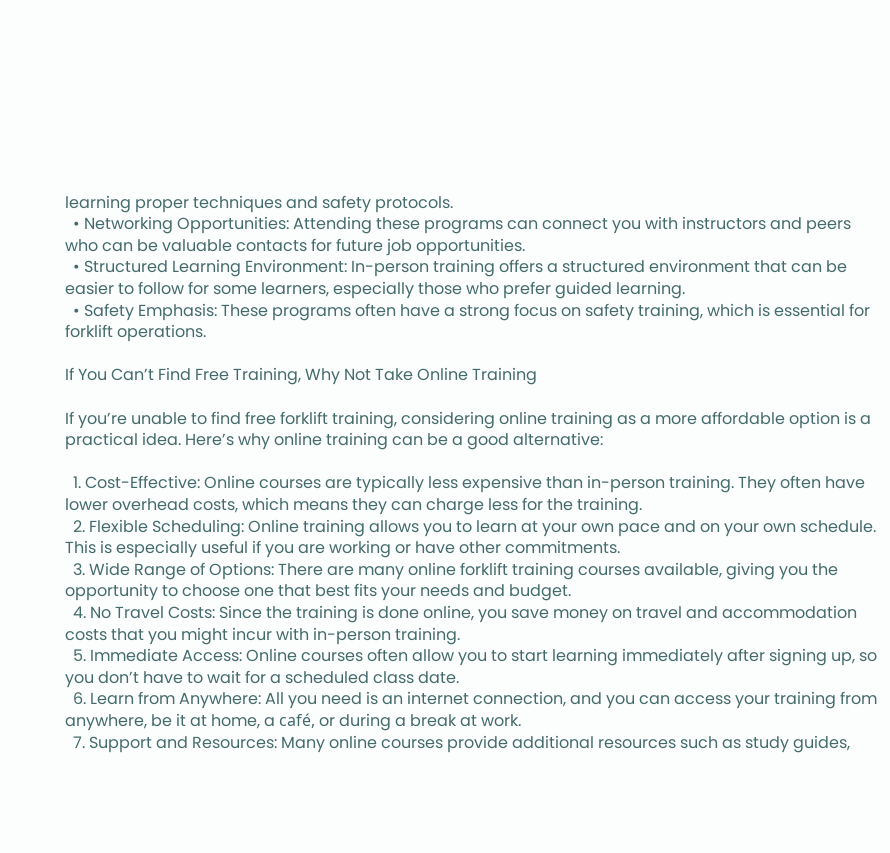learning proper techniques and safety protocols.
  • Networking Opportunities: Attending these programs can connect you with instructors and peers who can be valuable contacts for future job opportunities.
  • Structured Learning Environment: In-person training offers a structured environment that can be easier to follow for some learners, especially those who prefer guided learning.
  • Safety Emphasis: These programs often have a strong focus on safety training, which is essential for forklift operations.

If You Can’t Find Free Training, Why Not Take Online Training

If you’re unable to find free forklift training, considering online training as a more affordable option is a practical idea. Here’s why online training can be a good alternative:

  1. Cost-Effective: Online courses are typically less expensive than in-person training. They often have lower overhead costs, which means they can charge less for the training.
  2. Flexible Scheduling: Online training allows you to learn at your own pace and on your own schedule. This is especially useful if you are working or have other commitments.
  3. Wide Range of Options: There are many online forklift training courses available, giving you the opportunity to choose one that best fits your needs and budget.
  4. No Travel Costs: Since the training is done online, you save money on travel and accommodation costs that you might incur with in-person training.
  5. Immediate Access: Online courses often allow you to start learning immediately after signing up, so you don’t have to wait for a scheduled class date.
  6. Learn from Anywhere: All you need is an internet connection, and you can access your training from anywhere, be it at home, a café, or during a break at work.
  7. Support and Resources: Many online courses provide additional resources such as study guides,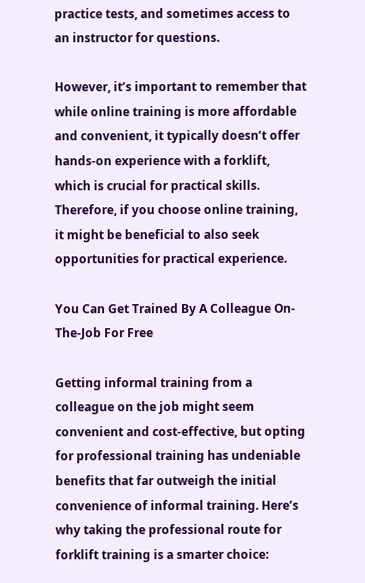practice tests, and sometimes access to an instructor for questions.

However, it’s important to remember that while online training is more affordable and convenient, it typically doesn’t offer hands-on experience with a forklift, which is crucial for practical skills. Therefore, if you choose online training, it might be beneficial to also seek opportunities for practical experience.

You Can Get Trained By A Colleague On-The-Job For Free

Getting informal training from a colleague on the job might seem convenient and cost-effective, but opting for professional training has undeniable benefits that far outweigh the initial convenience of informal training. Here’s why taking the professional route for forklift training is a smarter choice: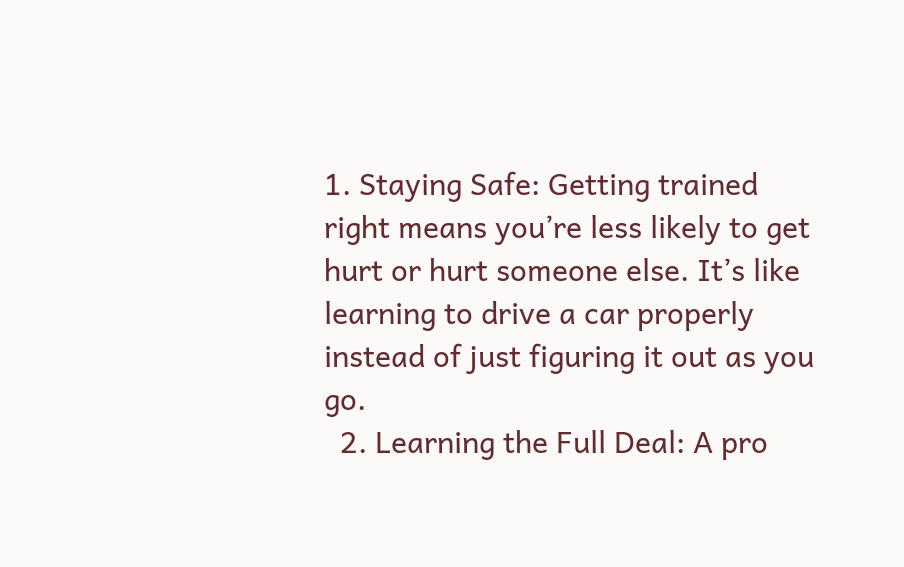1. Staying Safe: Getting trained right means you’re less likely to get hurt or hurt someone else. It’s like learning to drive a car properly instead of just figuring it out as you go.
  2. Learning the Full Deal: A pro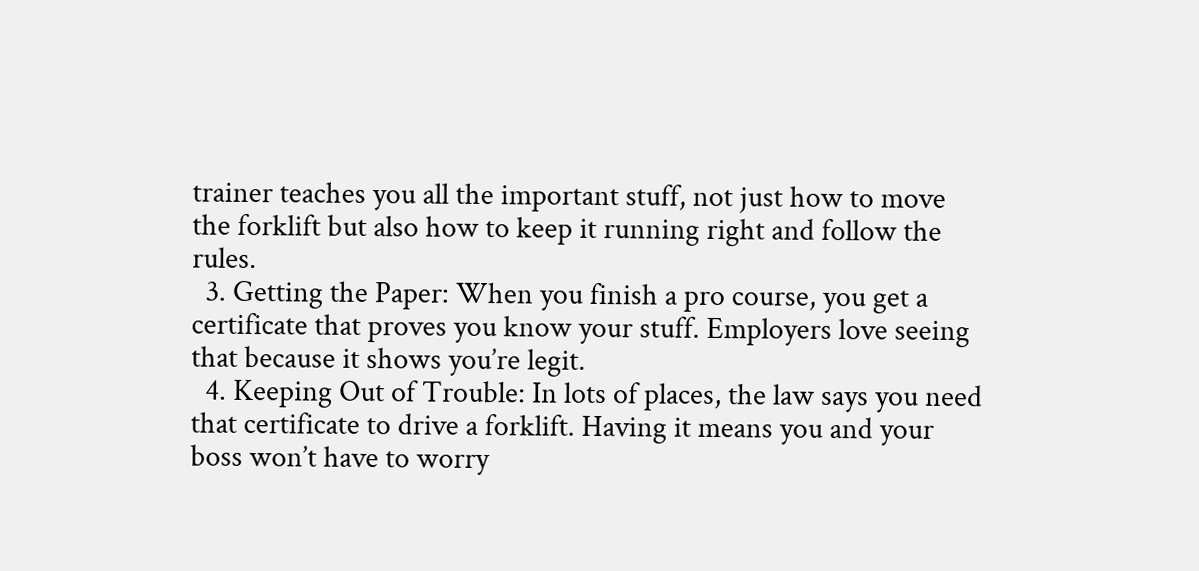trainer teaches you all the important stuff, not just how to move the forklift but also how to keep it running right and follow the rules.
  3. Getting the Paper: When you finish a pro course, you get a certificate that proves you know your stuff. Employers love seeing that because it shows you’re legit.
  4. Keeping Out of Trouble: In lots of places, the law says you need that certificate to drive a forklift. Having it means you and your boss won’t have to worry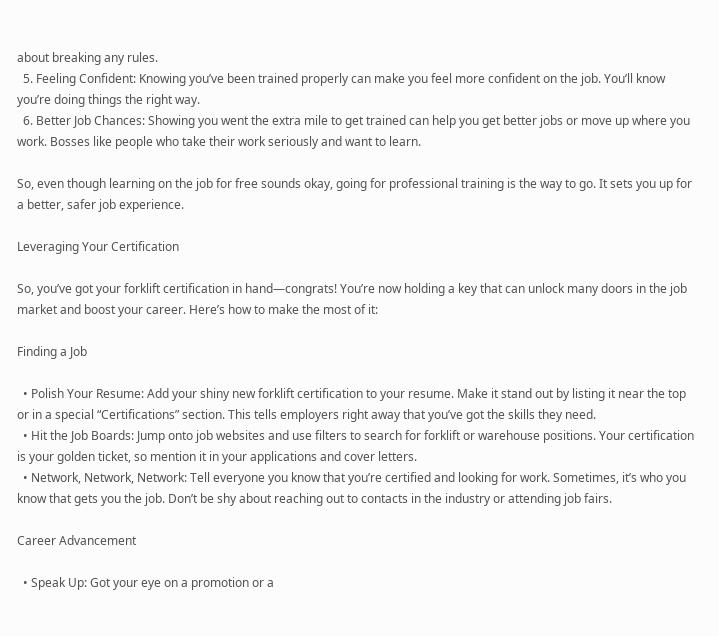about breaking any rules.
  5. Feeling Confident: Knowing you’ve been trained properly can make you feel more confident on the job. You’ll know you’re doing things the right way.
  6. Better Job Chances: Showing you went the extra mile to get trained can help you get better jobs or move up where you work. Bosses like people who take their work seriously and want to learn.

So, even though learning on the job for free sounds okay, going for professional training is the way to go. It sets you up for a better, safer job experience.

Leveraging Your Certification

So, you’ve got your forklift certification in hand—congrats! You’re now holding a key that can unlock many doors in the job market and boost your career. Here’s how to make the most of it:

Finding a Job

  • Polish Your Resume: Add your shiny new forklift certification to your resume. Make it stand out by listing it near the top or in a special “Certifications” section. This tells employers right away that you’ve got the skills they need.
  • Hit the Job Boards: Jump onto job websites and use filters to search for forklift or warehouse positions. Your certification is your golden ticket, so mention it in your applications and cover letters.
  • Network, Network, Network: Tell everyone you know that you’re certified and looking for work. Sometimes, it’s who you know that gets you the job. Don’t be shy about reaching out to contacts in the industry or attending job fairs.

Career Advancement

  • Speak Up: Got your eye on a promotion or a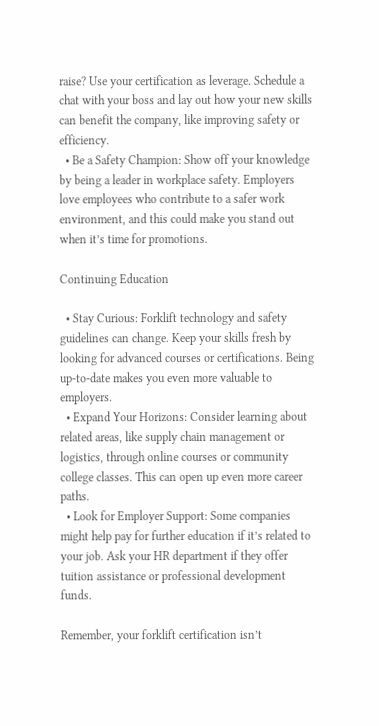raise? Use your certification as leverage. Schedule a chat with your boss and lay out how your new skills can benefit the company, like improving safety or efficiency.
  • Be a Safety Champion: Show off your knowledge by being a leader in workplace safety. Employers love employees who contribute to a safer work environment, and this could make you stand out when it’s time for promotions.

Continuing Education

  • Stay Curious: Forklift technology and safety guidelines can change. Keep your skills fresh by looking for advanced courses or certifications. Being up-to-date makes you even more valuable to employers.
  • Expand Your Horizons: Consider learning about related areas, like supply chain management or logistics, through online courses or community college classes. This can open up even more career paths.
  • Look for Employer Support: Some companies might help pay for further education if it’s related to your job. Ask your HR department if they offer tuition assistance or professional development funds.

Remember, your forklift certification isn’t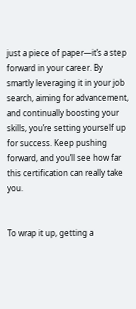just a piece of paper—it’s a step forward in your career. By smartly leveraging it in your job search, aiming for advancement, and continually boosting your skills, you’re setting yourself up for success. Keep pushing forward, and you’ll see how far this certification can really take you.


To wrap it up, getting a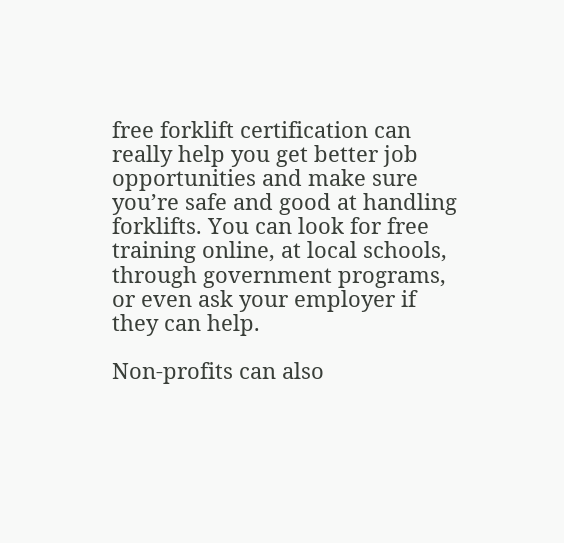free forklift certification can really help you get better job opportunities and make sure you’re safe and good at handling forklifts. You can look for free training online, at local schools, through government programs, or even ask your employer if they can help.

Non-profits can also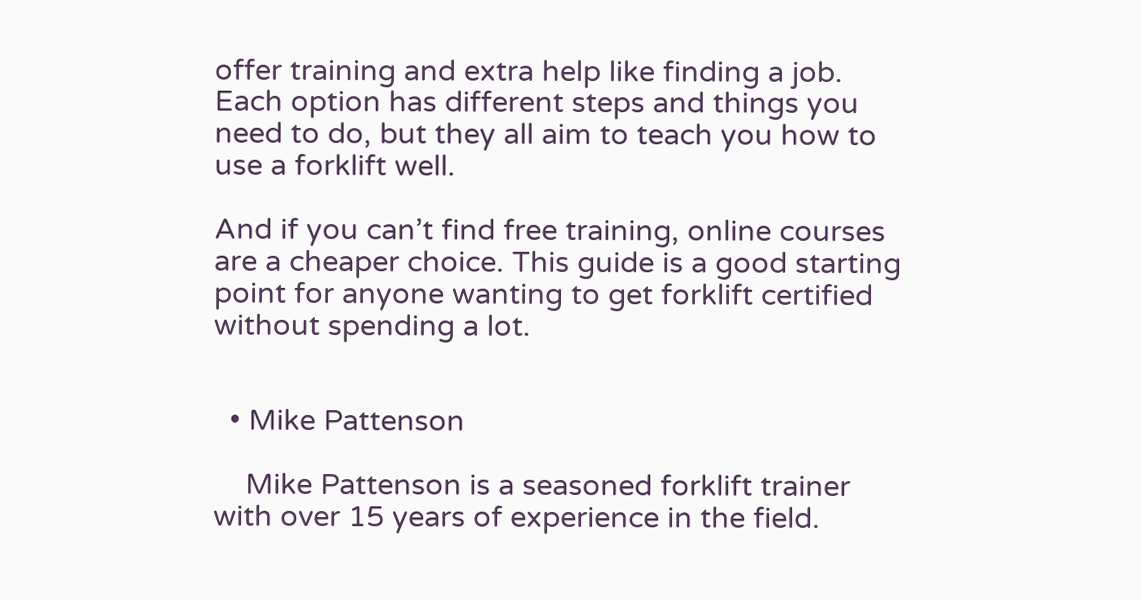offer training and extra help like finding a job. Each option has different steps and things you need to do, but they all aim to teach you how to use a forklift well.

And if you can’t find free training, online courses are a cheaper choice. This guide is a good starting point for anyone wanting to get forklift certified without spending a lot.


  • Mike Pattenson

    Mike Pattenson is a seasoned forklift trainer with over 15 years of experience in the field.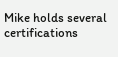Mike holds several certifications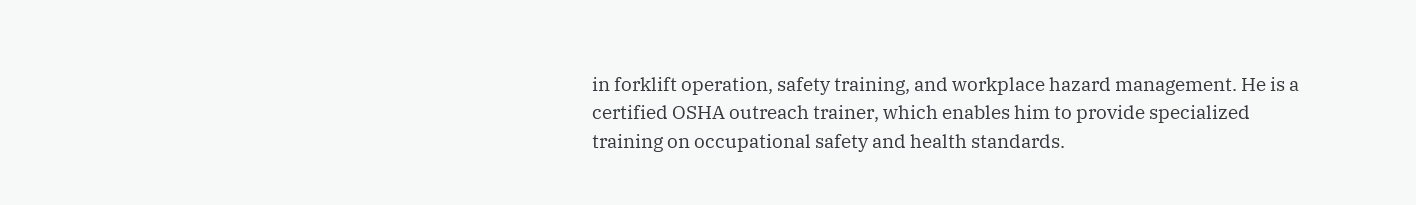in forklift operation, safety training, and workplace hazard management. He is a certified OSHA outreach trainer, which enables him to provide specialized training on occupational safety and health standards.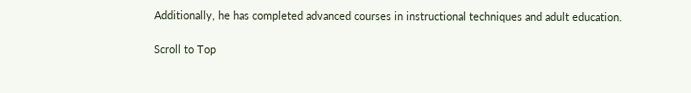Additionally, he has completed advanced courses in instructional techniques and adult education.

Scroll to Top